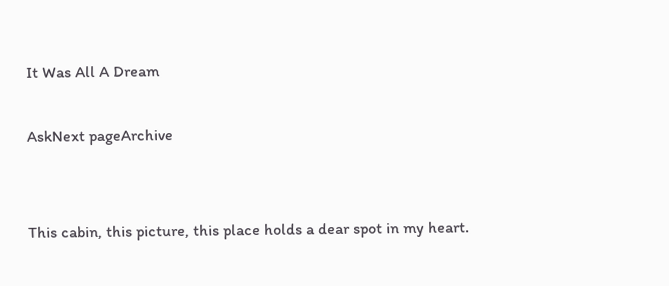It Was All A Dream

AskNext pageArchive


This cabin, this picture, this place holds a dear spot in my heart.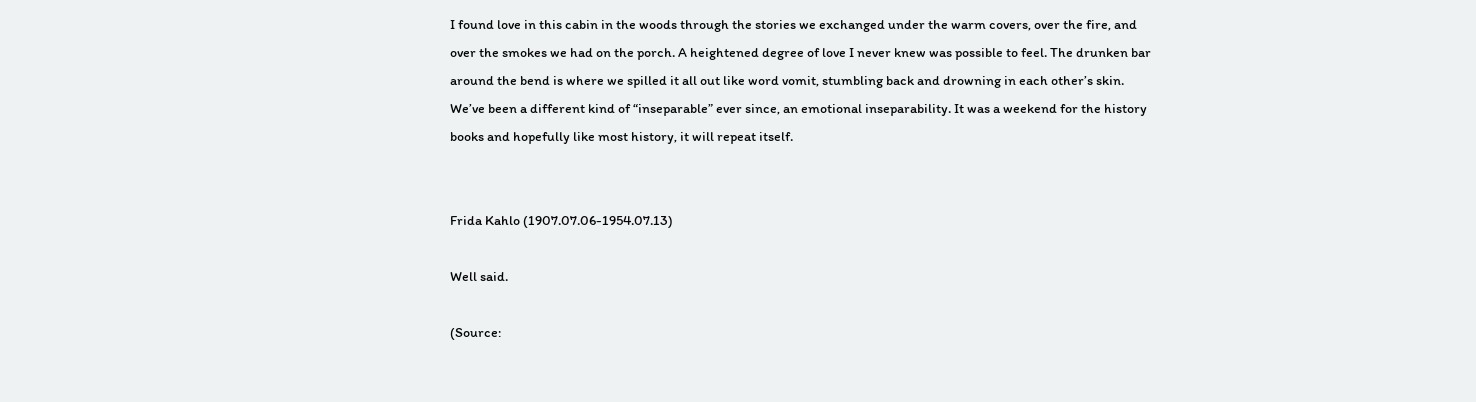I found love in this cabin in the woods through the stories we exchanged under the warm covers, over the fire, and over the smokes we had on the porch. A heightened degree of love I never knew was possible to feel. The drunken bar around the bend is where we spilled it all out like word vomit, stumbling back and drowning in each other’s skin. We’ve been a different kind of “inseparable” ever since, an emotional inseparability. It was a weekend for the history books and hopefully like most history, it will repeat itself.


Frida Kahlo (1907.07.06-1954.07.13)

Well said.

(Source: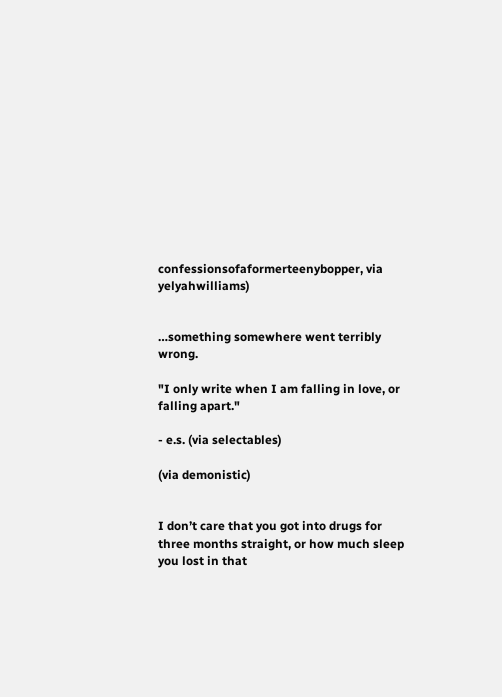confessionsofaformerteenybopper, via yelyahwilliams)


…something somewhere went terribly wrong.

"I only write when I am falling in love, or falling apart."

- e.s. (via selectables)

(via demonistic)


I don’t care that you got into drugs for three months straight, or how much sleep you lost in that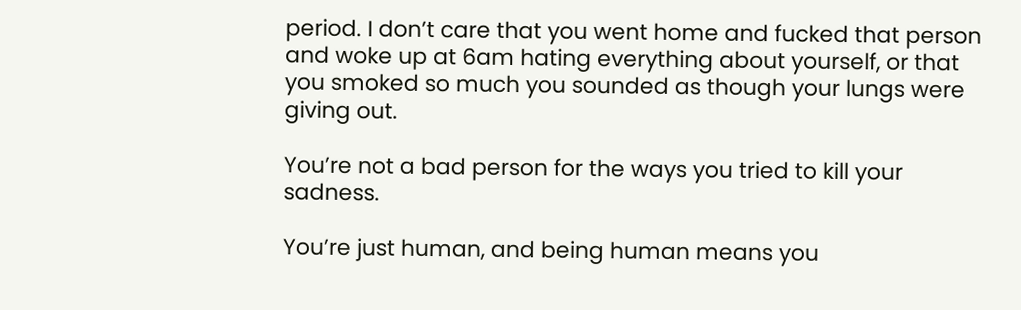period. I don’t care that you went home and fucked that person and woke up at 6am hating everything about yourself, or that you smoked so much you sounded as though your lungs were giving out.

You’re not a bad person for the ways you tried to kill your sadness.

You’re just human, and being human means you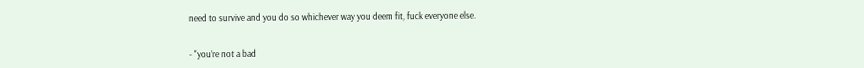need to survive and you do so whichever way you deem fit, fuck everyone else.


- "you’re not a bad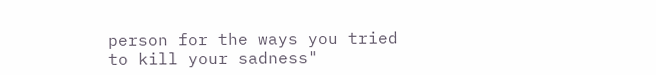person for the ways you tried to kill your sadness"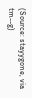(Source: stayygone, via tm--g)